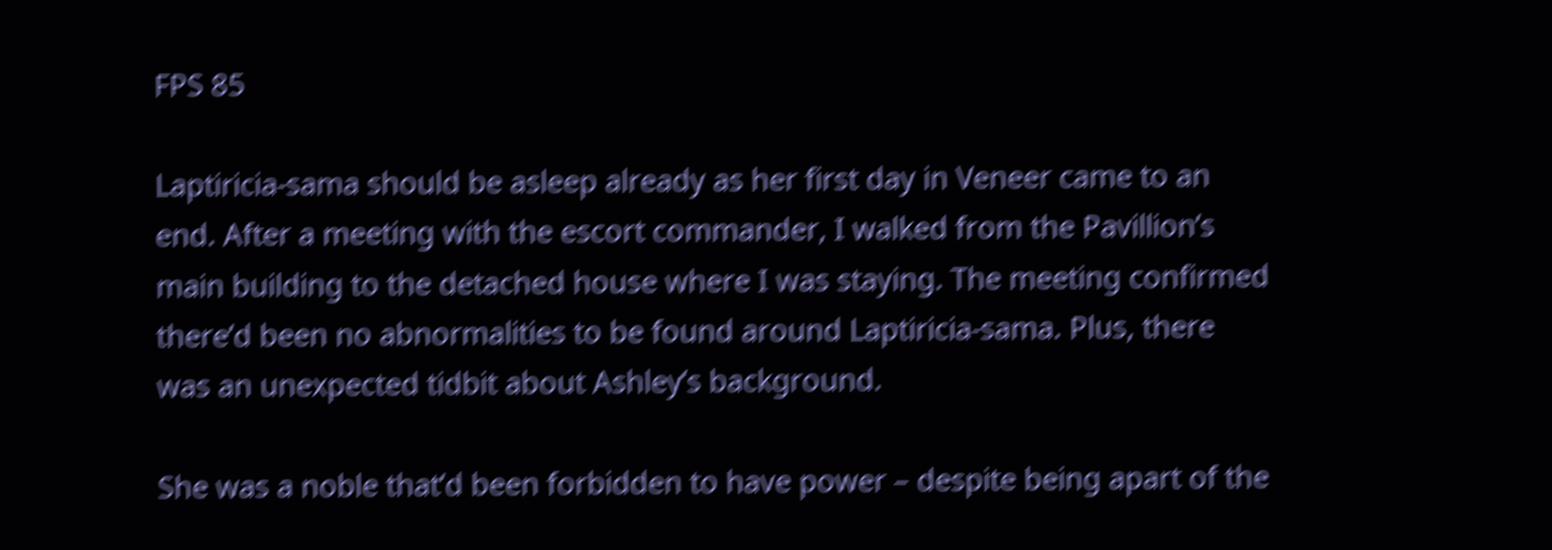FPS 85

Laptiricia-sama should be asleep already as her first day in Veneer came to an end. After a meeting with the escort commander, I walked from the Pavillion’s main building to the detached house where I was staying. The meeting confirmed there’d been no abnormalities to be found around Laptiricia-sama. Plus, there was an unexpected tidbit about Ashley’s background.

She was a noble that’d been forbidden to have power – despite being apart of the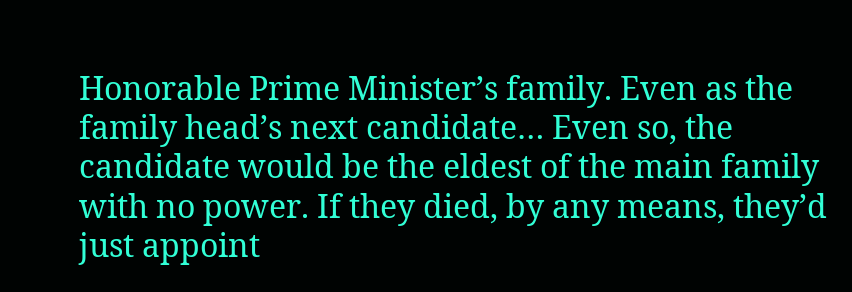Honorable Prime Minister’s family. Even as the family head’s next candidate… Even so, the candidate would be the eldest of the main family with no power. If they died, by any means, they’d just appoint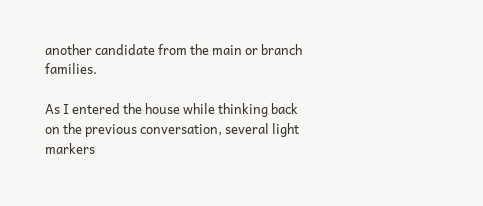another candidate from the main or branch families.

As I entered the house while thinking back on the previous conversation, several light markers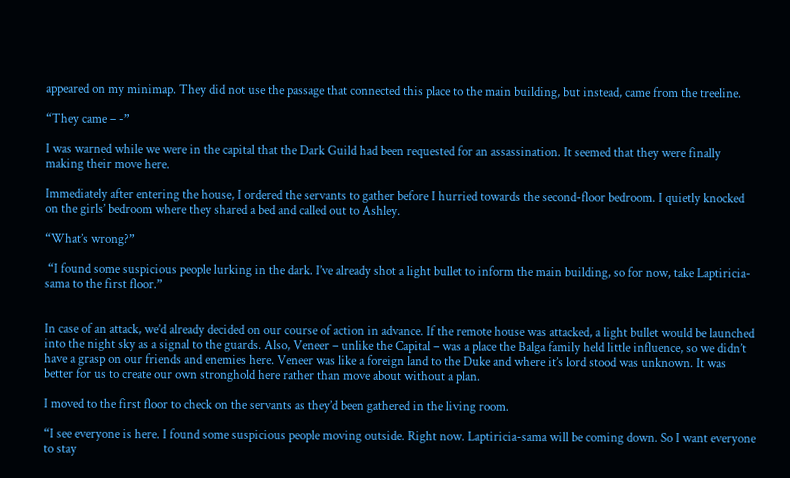appeared on my minimap. They did not use the passage that connected this place to the main building, but instead, came from the treeline.

“They came – -”

I was warned while we were in the capital that the Dark Guild had been requested for an assassination. It seemed that they were finally making their move here.

Immediately after entering the house, I ordered the servants to gather before I hurried towards the second-floor bedroom. I quietly knocked on the girls’ bedroom where they shared a bed and called out to Ashley.

“What’s wrong?”

 “I found some suspicious people lurking in the dark. I’ve already shot a light bullet to inform the main building, so for now, take Laptiricia-sama to the first floor.”


In case of an attack, we’d already decided on our course of action in advance. If the remote house was attacked, a light bullet would be launched into the night sky as a signal to the guards. Also, Veneer – unlike the Capital – was a place the Balga family held little influence, so we didn’t have a grasp on our friends and enemies here. Veneer was like a foreign land to the Duke and where it’s lord stood was unknown. It was better for us to create our own stronghold here rather than move about without a plan.

I moved to the first floor to check on the servants as they’d been gathered in the living room.

“I see everyone is here. I found some suspicious people moving outside. Right now. Laptiricia-sama will be coming down. So I want everyone to stay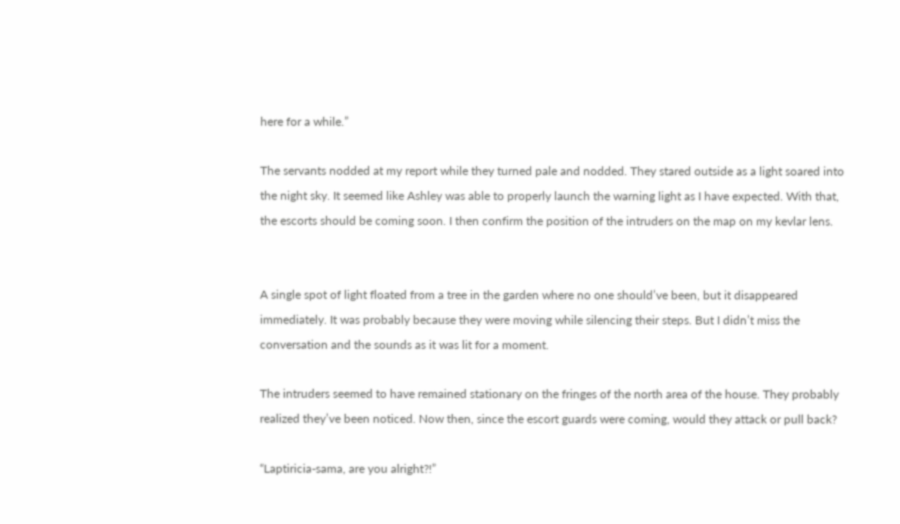here for a while.”

The servants nodded at my report while they turned pale and nodded. They stared outside as a light soared into the night sky. It seemed like Ashley was able to properly launch the warning light as I have expected. With that, the escorts should be coming soon. I then confirm the position of the intruders on the map on my kevlar lens.


A single spot of light floated from a tree in the garden where no one should’ve been, but it disappeared immediately. It was probably because they were moving while silencing their steps. But I didn’t miss the conversation and the sounds as it was lit for a moment.

The intruders seemed to have remained stationary on the fringes of the north area of the house. They probably realized they’ve been noticed. Now then, since the escort guards were coming, would they attack or pull back?

“Laptiricia-sama, are you alright?!”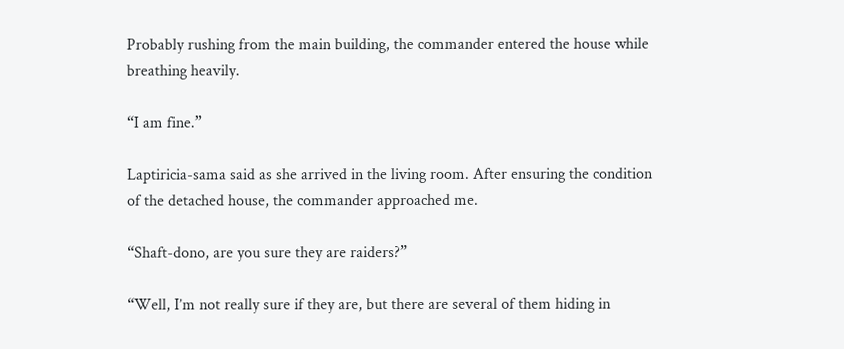Probably rushing from the main building, the commander entered the house while breathing heavily.

“I am fine.”

Laptiricia-sama said as she arrived in the living room. After ensuring the condition of the detached house, the commander approached me.

“Shaft-dono, are you sure they are raiders?”

“Well, I’m not really sure if they are, but there are several of them hiding in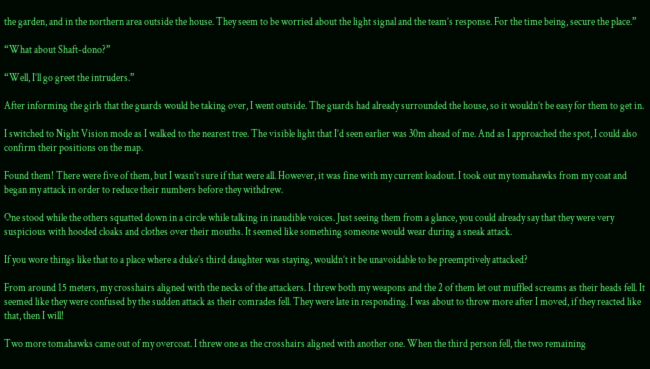the garden, and in the northern area outside the house. They seem to be worried about the light signal and the team’s response. For the time being, secure the place.”

“What about Shaft-dono?”

“Well, I’ll go greet the intruders.”

After informing the girls that the guards would be taking over, I went outside. The guards had already surrounded the house, so it wouldn’t be easy for them to get in.

I switched to Night Vision mode as I walked to the nearest tree. The visible light that I’d seen earlier was 30m ahead of me. And as I approached the spot, I could also confirm their positions on the map.

Found them! There were five of them, but I wasn’t sure if that were all. However, it was fine with my current loadout. I took out my tomahawks from my coat and began my attack in order to reduce their numbers before they withdrew.

One stood while the others squatted down in a circle while talking in inaudible voices. Just seeing them from a glance, you could already say that they were very suspicious with hooded cloaks and clothes over their mouths. It seemed like something someone would wear during a sneak attack.

If you wore things like that to a place where a duke’s third daughter was staying, wouldn’t it be unavoidable to be preemptively attacked?

From around 15 meters, my crosshairs aligned with the necks of the attackers. I threw both my weapons and the 2 of them let out muffled screams as their heads fell. It seemed like they were confused by the sudden attack as their comrades fell. They were late in responding. I was about to throw more after I moved, if they reacted like that, then I will!

Two more tomahawks came out of my overcoat. I threw one as the crosshairs aligned with another one. When the third person fell, the two remaining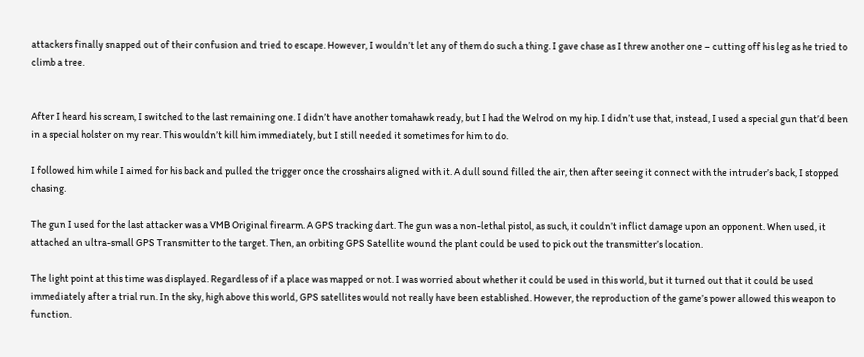attackers finally snapped out of their confusion and tried to escape. However, I wouldn’t let any of them do such a thing. I gave chase as I threw another one – cutting off his leg as he tried to climb a tree.


After I heard his scream, I switched to the last remaining one. I didn’t have another tomahawk ready, but I had the Welrod on my hip. I didn’t use that, instead, I used a special gun that’d been in a special holster on my rear. This wouldn’t kill him immediately, but I still needed it sometimes for him to do.

I followed him while I aimed for his back and pulled the trigger once the crosshairs aligned with it. A dull sound filled the air, then after seeing it connect with the intruder’s back, I stopped chasing.

The gun I used for the last attacker was a VMB Original firearm. A GPS tracking dart. The gun was a non-lethal pistol, as such, it couldn’t inflict damage upon an opponent. When used, it attached an ultra-small GPS Transmitter to the target. Then, an orbiting GPS Satellite wound the plant could be used to pick out the transmitter’s location.

The light point at this time was displayed. Regardless of if a place was mapped or not. I was worried about whether it could be used in this world, but it turned out that it could be used immediately after a trial run. In the sky, high above this world, GPS satellites would not really have been established. However, the reproduction of the game’s power allowed this weapon to function.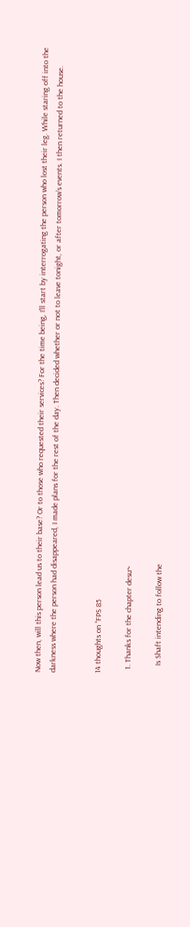Now then, will this person lead us to their base? Or to those who requested their services? For the time being, I’ll start by interrogating the person who lost their leg. While staring off into the darkness where the person had disappeared, I made plans for the rest of the day. Then decided whether or not to leave tonight, or after tomorrow’s events. I then returned to the house.


14 thoughts on “FPS 85

  1. Thanks for the chapter desu~

    Is Shaft intending to follow the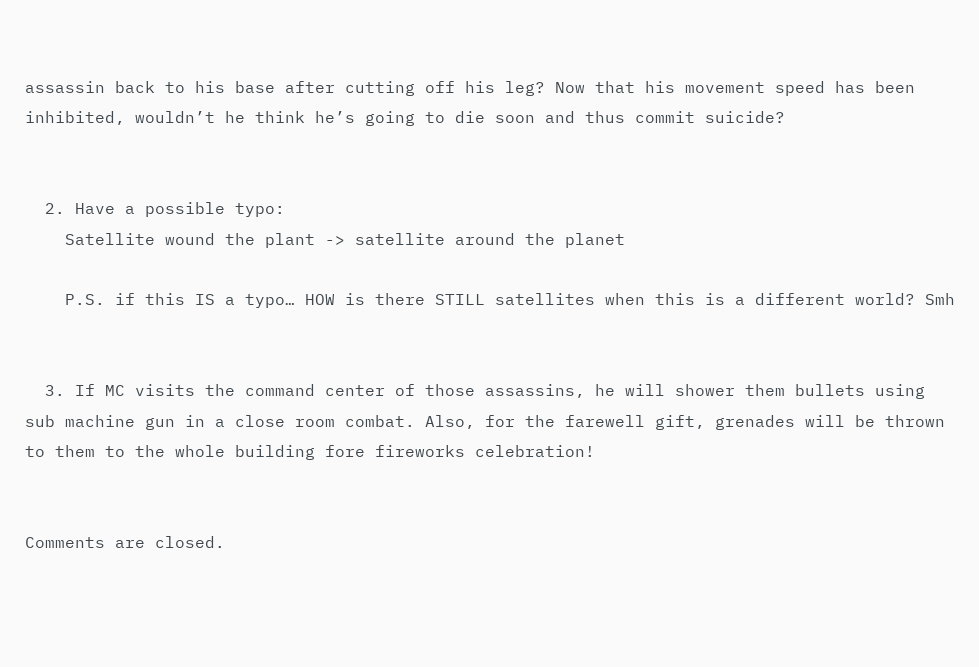assassin back to his base after cutting off his leg? Now that his movement speed has been inhibited, wouldn’t he think he’s going to die soon and thus commit suicide?


  2. Have a possible typo:
    Satellite wound the plant -> satellite around the planet

    P.S. if this IS a typo… HOW is there STILL satellites when this is a different world? Smh


  3. If MC visits the command center of those assassins, he will shower them bullets using sub machine gun in a close room combat. Also, for the farewell gift, grenades will be thrown to them to the whole building fore fireworks celebration!


Comments are closed.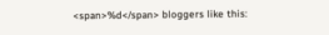<span>%d</span> bloggers like this: